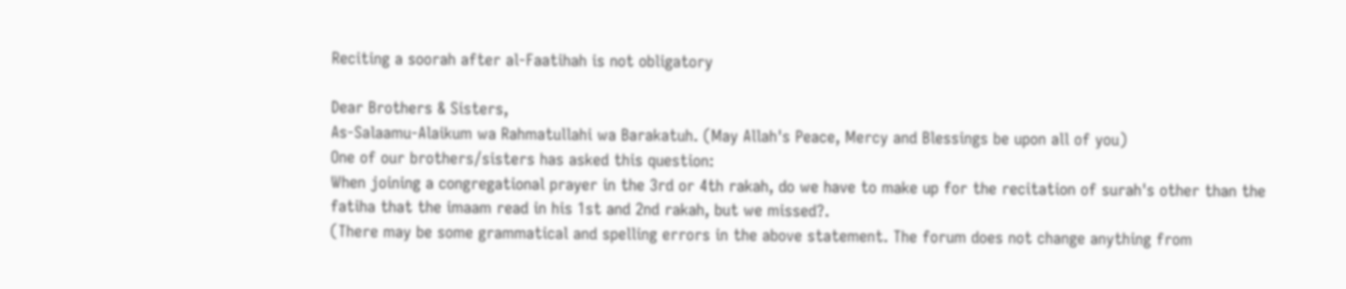Reciting a soorah after al-Faatihah is not obligatory

Dear Brothers & Sisters,
As-Salaamu-Alaikum wa Rahmatullahi wa Barakatuh. (May Allah's Peace, Mercy and Blessings be upon all of you)
One of our brothers/sisters has asked this question:
When joining a congregational prayer in the 3rd or 4th rakah, do we have to make up for the recitation of surah's other than the fatiha that the imaam read in his 1st and 2nd rakah, but we missed?.
(There may be some grammatical and spelling errors in the above statement. The forum does not change anything from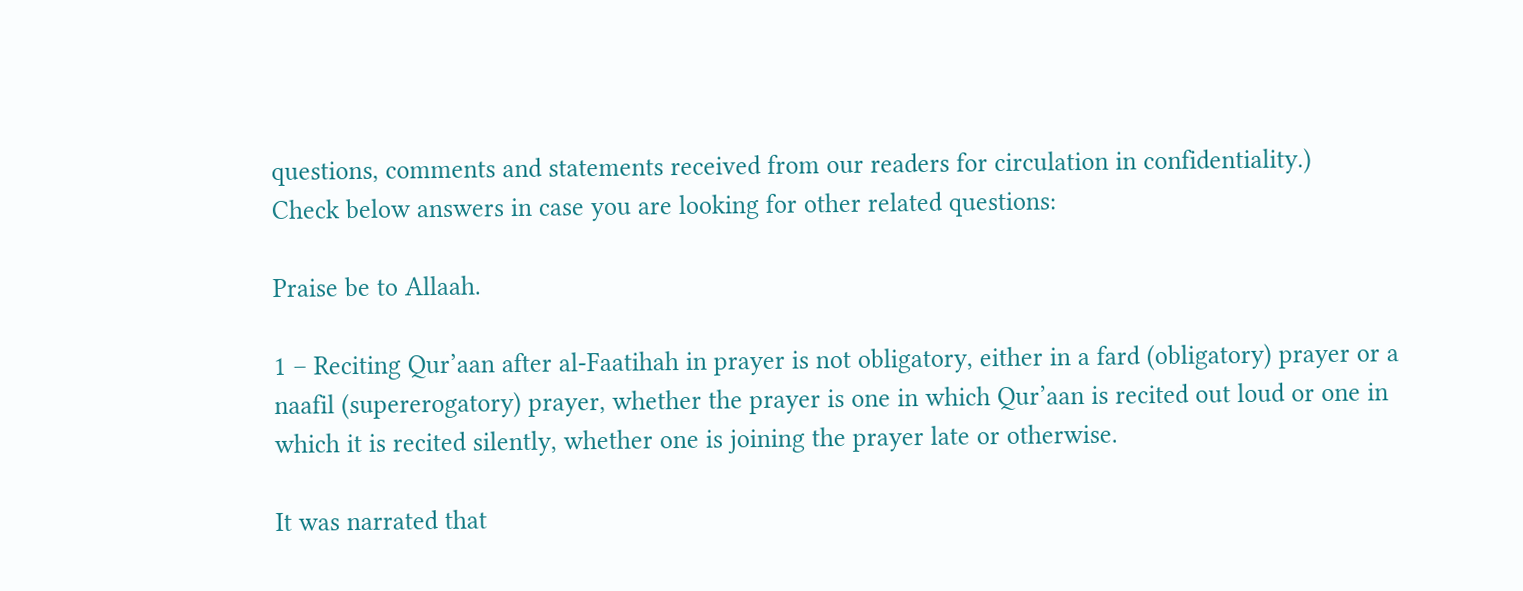questions, comments and statements received from our readers for circulation in confidentiality.)
Check below answers in case you are looking for other related questions:

Praise be to Allaah.

1 – Reciting Qur’aan after al-Faatihah in prayer is not obligatory, either in a fard (obligatory) prayer or a naafil (supererogatory) prayer, whether the prayer is one in which Qur’aan is recited out loud or one in which it is recited silently, whether one is joining the prayer late or otherwise.

It was narrated that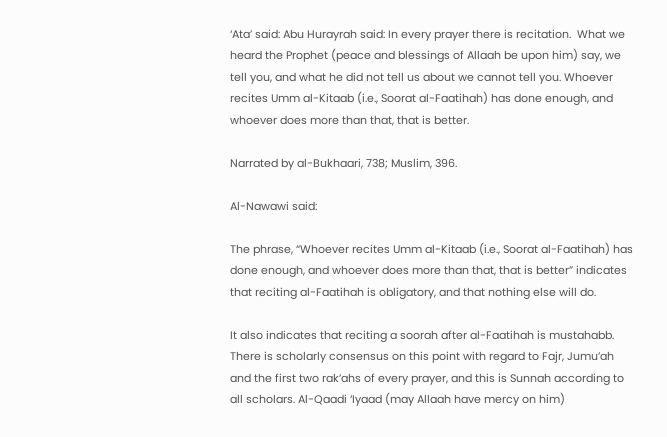‘Ata’ said: Abu Hurayrah said: In every prayer there is recitation.  What we heard the Prophet (peace and blessings of Allaah be upon him) say, we tell you, and what he did not tell us about we cannot tell you. Whoever recites Umm al-Kitaab (i.e., Soorat al-Faatihah) has done enough, and whoever does more than that, that is better.

Narrated by al-Bukhaari, 738; Muslim, 396.

Al-Nawawi said:

The phrase, “Whoever recites Umm al-Kitaab (i.e., Soorat al-Faatihah) has done enough, and whoever does more than that, that is better” indicates that reciting al-Faatihah is obligatory, and that nothing else will do.

It also indicates that reciting a soorah after al-Faatihah is mustahabb. There is scholarly consensus on this point with regard to Fajr, Jumu’ah and the first two rak’ahs of every prayer, and this is Sunnah according to all scholars. Al-Qaadi ‘Iyaad (may Allaah have mercy on him)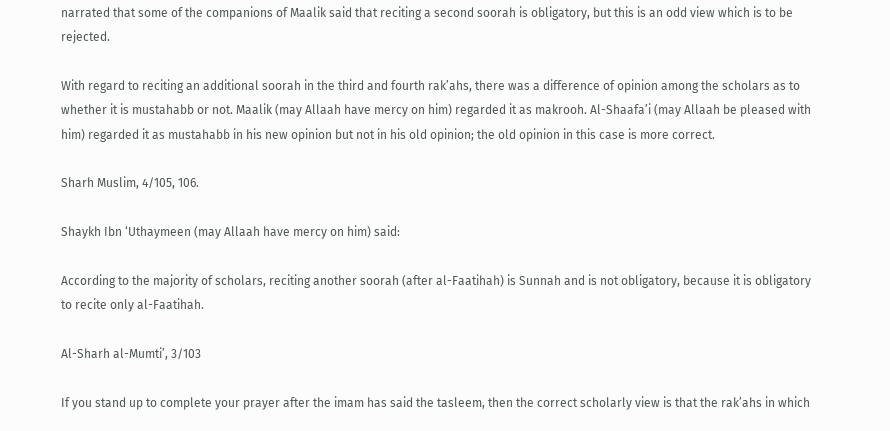narrated that some of the companions of Maalik said that reciting a second soorah is obligatory, but this is an odd view which is to be rejected.

With regard to reciting an additional soorah in the third and fourth rak’ahs, there was a difference of opinion among the scholars as to whether it is mustahabb or not. Maalik (may Allaah have mercy on him) regarded it as makrooh. Al-Shaafa’i (may Allaah be pleased with him) regarded it as mustahabb in his new opinion but not in his old opinion; the old opinion in this case is more correct.

Sharh Muslim, 4/105, 106.

Shaykh Ibn ‘Uthaymeen (may Allaah have mercy on him) said:

According to the majority of scholars, reciting another soorah (after al-Faatihah) is Sunnah and is not obligatory, because it is obligatory to recite only al-Faatihah.

Al-Sharh al-Mumti’, 3/103

If you stand up to complete your prayer after the imam has said the tasleem, then the correct scholarly view is that the rak’ahs in which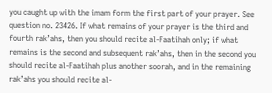you caught up with the imam form the first part of your prayer. See question no. 23426. If what remains of your prayer is the third and fourth rak’ahs, then you should recite al-Faatihah only; if what remains is the second and subsequent rak’ahs, then in the second you should recite al-Faatihah plus another soorah, and in the remaining rak’ahs you should recite al-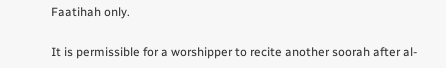Faatihah only.

It is permissible for a worshipper to recite another soorah after al-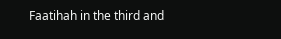Faatihah in the third and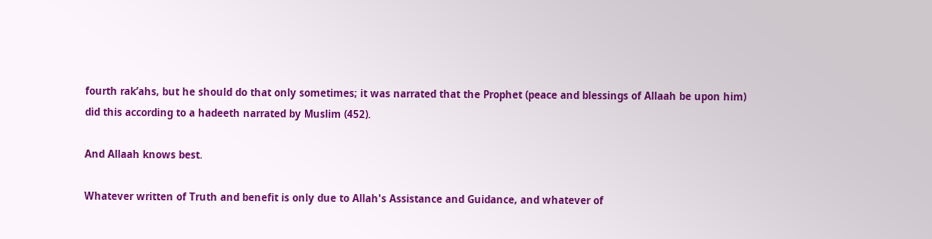fourth rak’ahs, but he should do that only sometimes; it was narrated that the Prophet (peace and blessings of Allaah be upon him) did this according to a hadeeth narrated by Muslim (452).

And Allaah knows best.

Whatever written of Truth and benefit is only due to Allah's Assistance and Guidance, and whatever of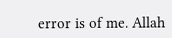error is of me. Allah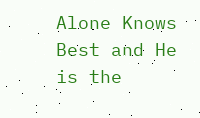Alone Knows Best and He is the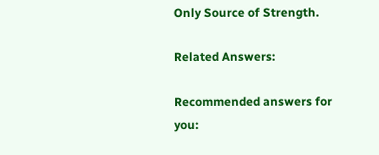Only Source of Strength.

Related Answers:

Recommended answers for you: